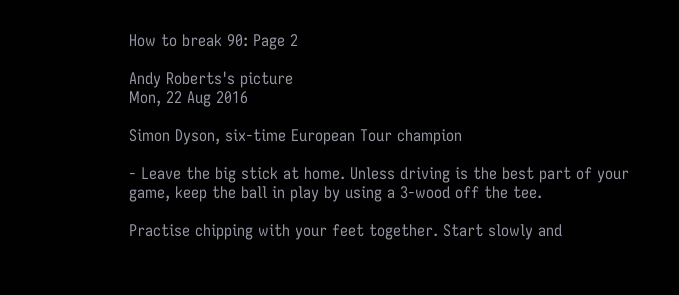How to break 90: Page 2

Andy Roberts's picture
Mon, 22 Aug 2016

Simon Dyson, six-time European Tour champion

- Leave the big stick at home. Unless driving is the best part of your game, keep the ball in play by using a 3-wood off the tee.

Practise chipping with your feet together. Start slowly and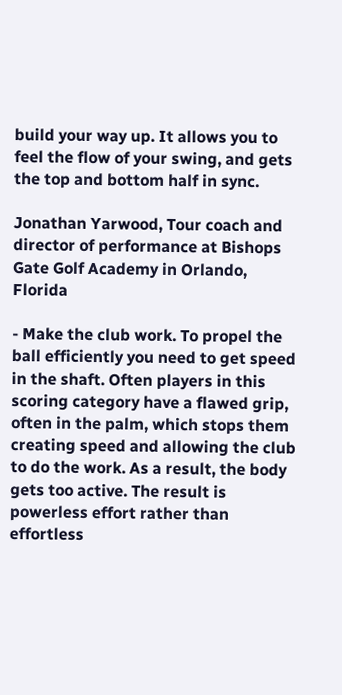build your way up. It allows you to feel the flow of your swing, and gets the top and bottom half in sync.

Jonathan Yarwood, Tour coach and director of performance at Bishops Gate Golf Academy in Orlando, Florida

- Make the club work. To propel the ball efficiently you need to get speed in the shaft. Often players in this scoring category have a flawed grip, often in the palm, which stops them creating speed and allowing the club to do the work. As a result, the body gets too active. The result is powerless effort rather than effortless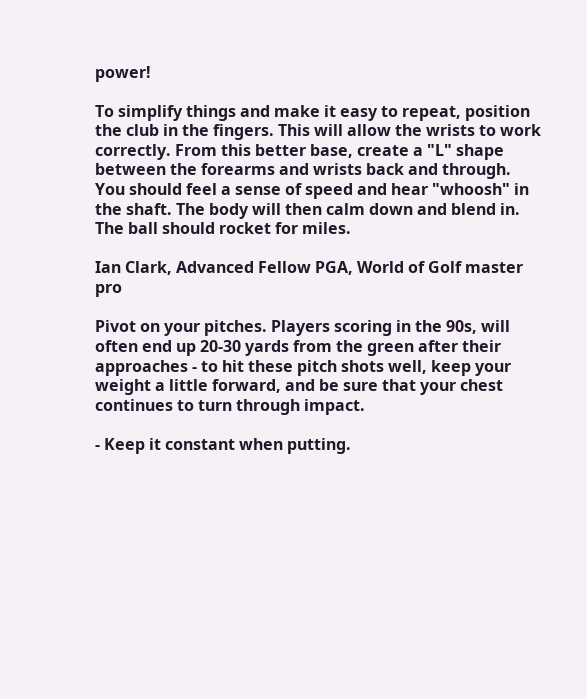power!

To simplify things and make it easy to repeat, position the club in the fingers. This will allow the wrists to work correctly. From this better base, create a "L" shape between the forearms and wrists back and through. You should feel a sense of speed and hear "whoosh" in the shaft. The body will then calm down and blend in. The ball should rocket for miles.

Ian Clark, Advanced Fellow PGA, World of Golf master pro

Pivot on your pitches. Players scoring in the 90s, will often end up 20-30 yards from the green after their approaches - to hit these pitch shots well, keep your weight a little forward, and be sure that your chest continues to turn through impact.

- Keep it constant when putting.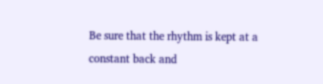Be sure that the rhythm is kept at a constant back and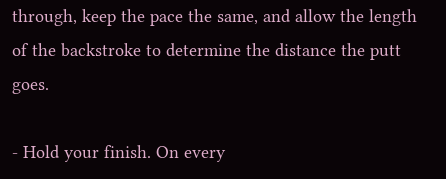through, keep the pace the same, and allow the length of the backstroke to determine the distance the putt goes.

- Hold your finish. On every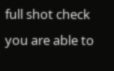full shot check you are able to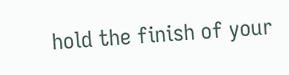hold the finish of your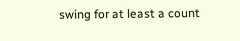swing for at least a count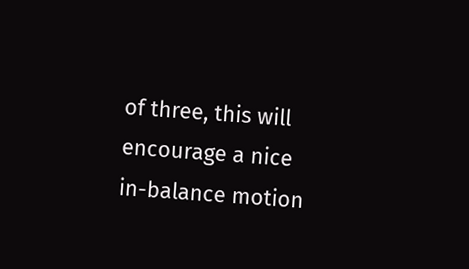of three, this will encourage a nice in-balance motion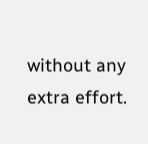without any extra effort.